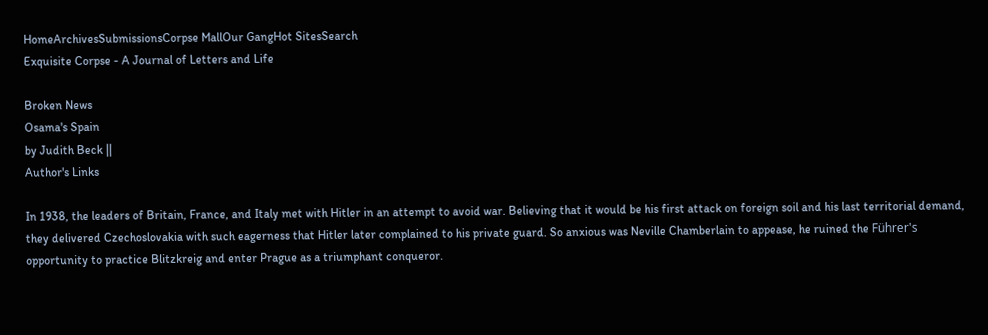HomeArchivesSubmissionsCorpse MallOur GangHot SitesSearch
Exquisite Corpse - A Journal of Letters and Life

Broken News
Osama's Spain
by Judith Beck ||
Author's Links

In 1938, the leaders of Britain, France, and Italy met with Hitler in an attempt to avoid war. Believing that it would be his first attack on foreign soil and his last territorial demand, they delivered Czechoslovakia with such eagerness that Hitler later complained to his private guard. So anxious was Neville Chamberlain to appease, he ruined the Führer's opportunity to practice Blitzkreig and enter Prague as a triumphant conqueror.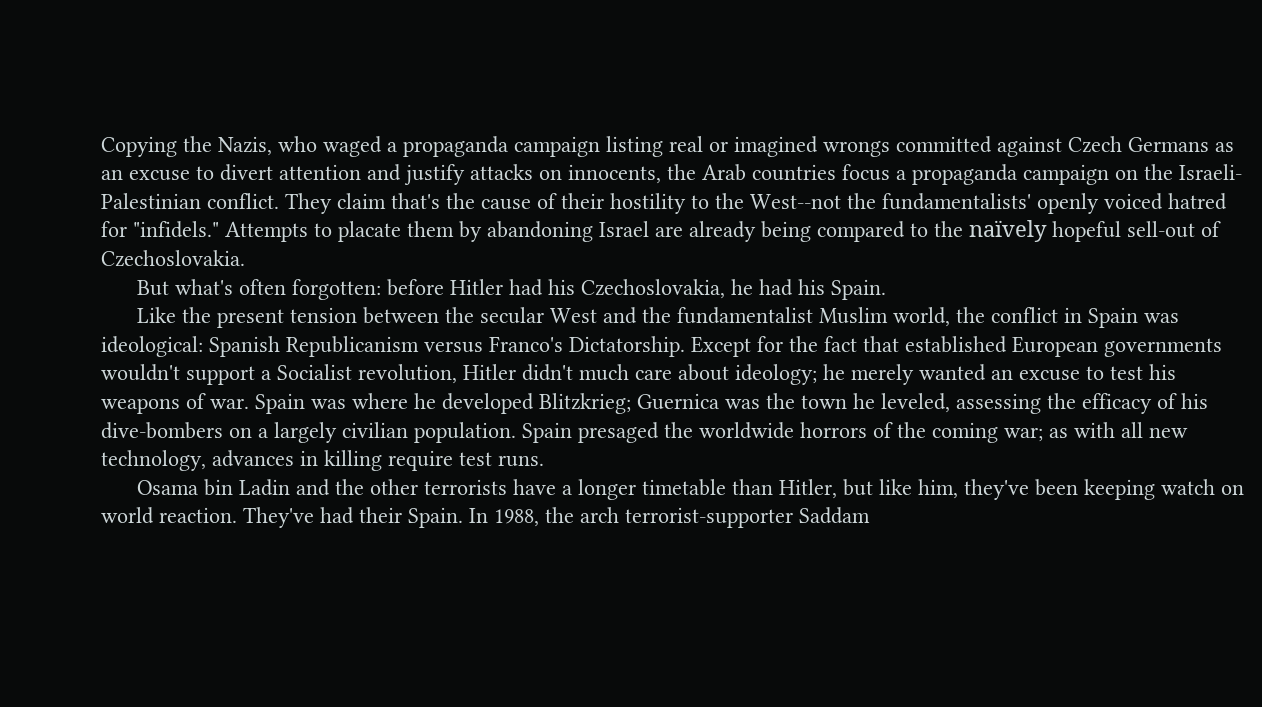Copying the Nazis, who waged a propaganda campaign listing real or imagined wrongs committed against Czech Germans as an excuse to divert attention and justify attacks on innocents, the Arab countries focus a propaganda campaign on the Israeli-Palestinian conflict. They claim that's the cause of their hostility to the West--not the fundamentalists' openly voiced hatred for "infidels." Attempts to placate them by abandoning Israel are already being compared to the naïvely hopeful sell-out of Czechoslovakia.
      But what's often forgotten: before Hitler had his Czechoslovakia, he had his Spain.
      Like the present tension between the secular West and the fundamentalist Muslim world, the conflict in Spain was ideological: Spanish Republicanism versus Franco's Dictatorship. Except for the fact that established European governments wouldn't support a Socialist revolution, Hitler didn't much care about ideology; he merely wanted an excuse to test his weapons of war. Spain was where he developed Blitzkrieg; Guernica was the town he leveled, assessing the efficacy of his dive-bombers on a largely civilian population. Spain presaged the worldwide horrors of the coming war; as with all new technology, advances in killing require test runs.
      Osama bin Ladin and the other terrorists have a longer timetable than Hitler, but like him, they've been keeping watch on world reaction. They've had their Spain. In 1988, the arch terrorist-supporter Saddam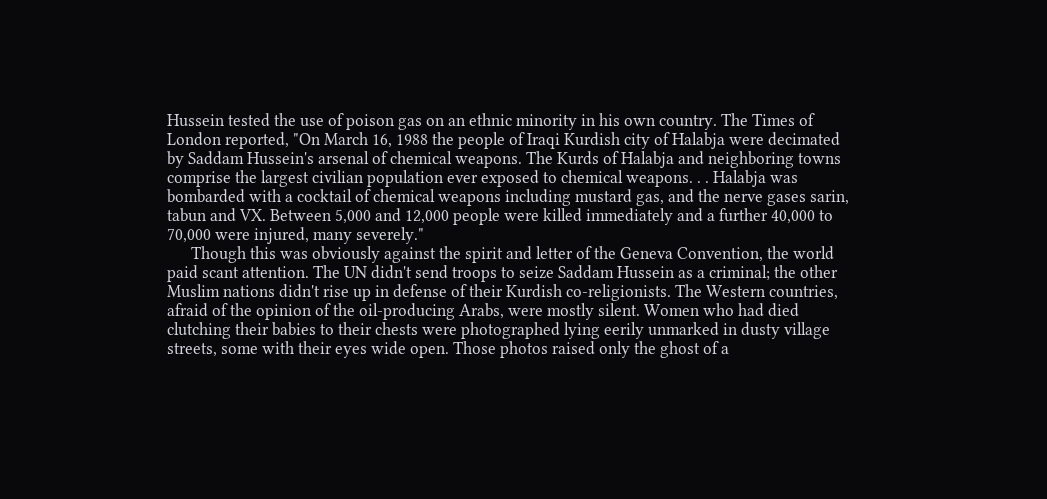Hussein tested the use of poison gas on an ethnic minority in his own country. The Times of London reported, "On March 16, 1988 the people of Iraqi Kurdish city of Halabja were decimated by Saddam Hussein's arsenal of chemical weapons. The Kurds of Halabja and neighboring towns comprise the largest civilian population ever exposed to chemical weapons. . . Halabja was bombarded with a cocktail of chemical weapons including mustard gas, and the nerve gases sarin, tabun and VX. Between 5,000 and 12,000 people were killed immediately and a further 40,000 to 70,000 were injured, many severely."
      Though this was obviously against the spirit and letter of the Geneva Convention, the world paid scant attention. The UN didn't send troops to seize Saddam Hussein as a criminal; the other Muslim nations didn't rise up in defense of their Kurdish co-religionists. The Western countries, afraid of the opinion of the oil-producing Arabs, were mostly silent. Women who had died clutching their babies to their chests were photographed lying eerily unmarked in dusty village streets, some with their eyes wide open. Those photos raised only the ghost of a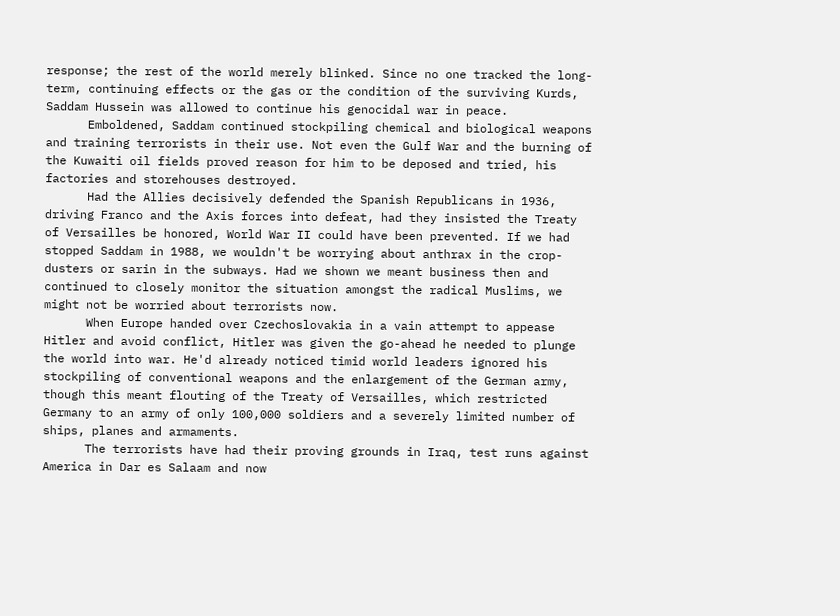response; the rest of the world merely blinked. Since no one tracked the long-term, continuing effects or the gas or the condition of the surviving Kurds, Saddam Hussein was allowed to continue his genocidal war in peace.
      Emboldened, Saddam continued stockpiling chemical and biological weapons and training terrorists in their use. Not even the Gulf War and the burning of the Kuwaiti oil fields proved reason for him to be deposed and tried, his factories and storehouses destroyed.
      Had the Allies decisively defended the Spanish Republicans in 1936, driving Franco and the Axis forces into defeat, had they insisted the Treaty of Versailles be honored, World War II could have been prevented. If we had stopped Saddam in 1988, we wouldn't be worrying about anthrax in the crop-dusters or sarin in the subways. Had we shown we meant business then and continued to closely monitor the situation amongst the radical Muslims, we might not be worried about terrorists now.
      When Europe handed over Czechoslovakia in a vain attempt to appease Hitler and avoid conflict, Hitler was given the go-ahead he needed to plunge the world into war. He'd already noticed timid world leaders ignored his stockpiling of conventional weapons and the enlargement of the German army, though this meant flouting of the Treaty of Versailles, which restricted Germany to an army of only 100,000 soldiers and a severely limited number of ships, planes and armaments.
      The terrorists have had their proving grounds in Iraq, test runs against America in Dar es Salaam and now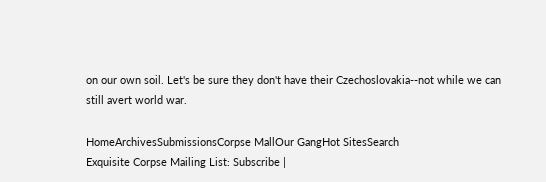on our own soil. Let's be sure they don't have their Czechoslovakia--not while we can still avert world war.

HomeArchivesSubmissionsCorpse MallOur GangHot SitesSearch
Exquisite Corpse Mailing List: Subscribe |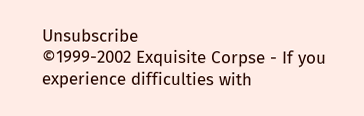Unsubscribe
©1999-2002 Exquisite Corpse - If you experience difficulties with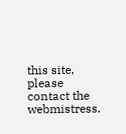this site, please contact the webmistress.